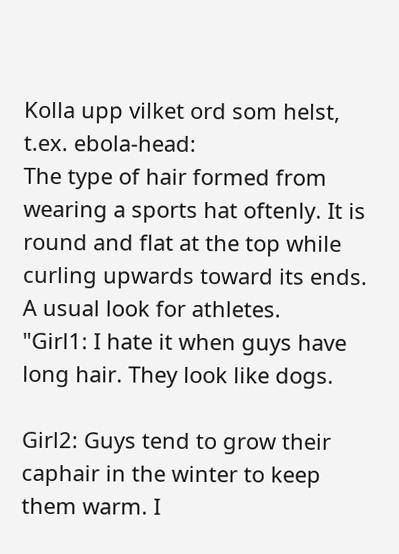Kolla upp vilket ord som helst, t.ex. ebola-head:
The type of hair formed from wearing a sports hat oftenly. It is round and flat at the top while curling upwards toward its ends. A usual look for athletes.
"Girl1: I hate it when guys have long hair. They look like dogs.

Girl2: Guys tend to grow their caphair in the winter to keep them warm. I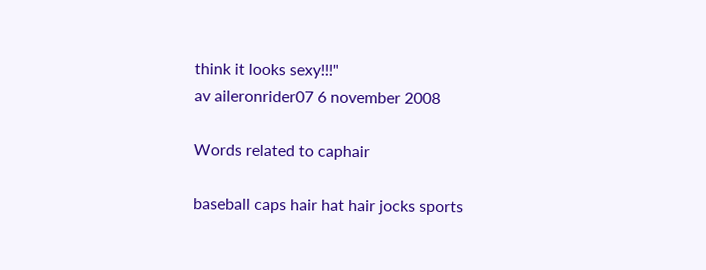think it looks sexy!!!"
av aileronrider07 6 november 2008

Words related to caphair

baseball caps hair hat hair jocks sports